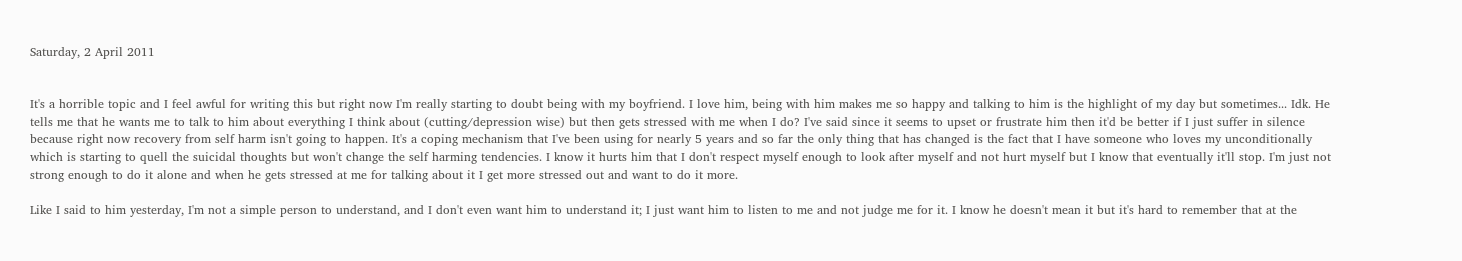Saturday, 2 April 2011


It's a horrible topic and I feel awful for writing this but right now I'm really starting to doubt being with my boyfriend. I love him, being with him makes me so happy and talking to him is the highlight of my day but sometimes... Idk. He tells me that he wants me to talk to him about everything I think about (cutting/depression wise) but then gets stressed with me when I do? I've said since it seems to upset or frustrate him then it'd be better if I just suffer in silence because right now recovery from self harm isn't going to happen. It's a coping mechanism that I've been using for nearly 5 years and so far the only thing that has changed is the fact that I have someone who loves my unconditionally which is starting to quell the suicidal thoughts but won't change the self harming tendencies. I know it hurts him that I don't respect myself enough to look after myself and not hurt myself but I know that eventually it'll stop. I'm just not strong enough to do it alone and when he gets stressed at me for talking about it I get more stressed out and want to do it more.

Like I said to him yesterday, I'm not a simple person to understand, and I don't even want him to understand it; I just want him to listen to me and not judge me for it. I know he doesn't mean it but it's hard to remember that at the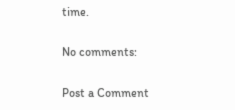time.

No comments:

Post a Comment